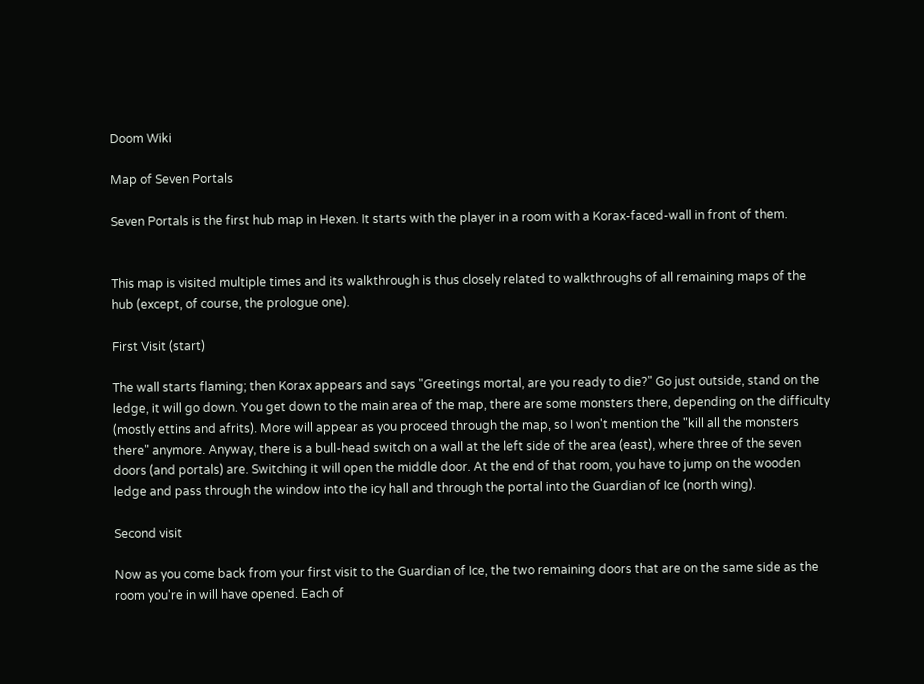Doom Wiki

Map of Seven Portals

Seven Portals is the first hub map in Hexen. It starts with the player in a room with a Korax-faced-wall in front of them.


This map is visited multiple times and its walkthrough is thus closely related to walkthroughs of all remaining maps of the hub (except, of course, the prologue one).

First Visit (start)

The wall starts flaming; then Korax appears and says "Greetings mortal, are you ready to die?" Go just outside, stand on the ledge, it will go down. You get down to the main area of the map, there are some monsters there, depending on the difficulty (mostly ettins and afrits). More will appear as you proceed through the map, so I won't mention the "kill all the monsters there" anymore. Anyway, there is a bull-head switch on a wall at the left side of the area (east), where three of the seven doors (and portals) are. Switching it will open the middle door. At the end of that room, you have to jump on the wooden ledge and pass through the window into the icy hall and through the portal into the Guardian of Ice (north wing).

Second visit

Now as you come back from your first visit to the Guardian of Ice, the two remaining doors that are on the same side as the room you're in will have opened. Each of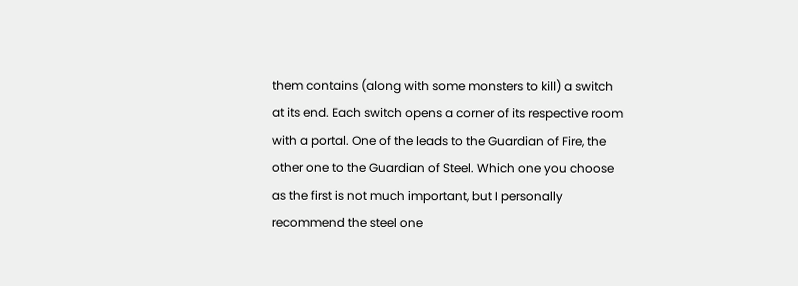them contains (along with some monsters to kill) a switch at its end. Each switch opens a corner of its respective room with a portal. One of the leads to the Guardian of Fire, the other one to the Guardian of Steel. Which one you choose as the first is not much important, but I personally recommend the steel one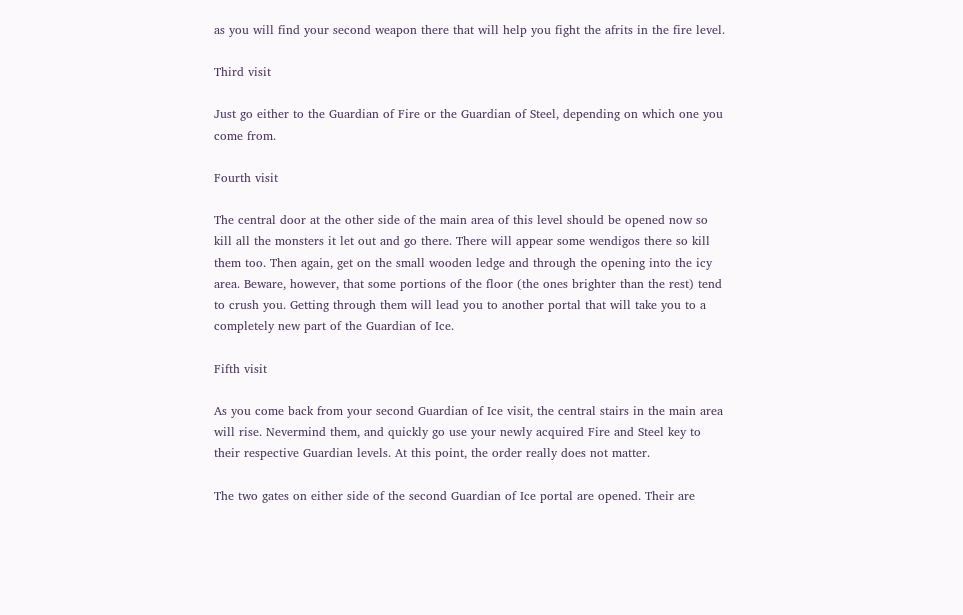as you will find your second weapon there that will help you fight the afrits in the fire level.

Third visit

Just go either to the Guardian of Fire or the Guardian of Steel, depending on which one you come from.

Fourth visit

The central door at the other side of the main area of this level should be opened now so kill all the monsters it let out and go there. There will appear some wendigos there so kill them too. Then again, get on the small wooden ledge and through the opening into the icy area. Beware, however, that some portions of the floor (the ones brighter than the rest) tend to crush you. Getting through them will lead you to another portal that will take you to a completely new part of the Guardian of Ice.

Fifth visit

As you come back from your second Guardian of Ice visit, the central stairs in the main area will rise. Nevermind them, and quickly go use your newly acquired Fire and Steel key to their respective Guardian levels. At this point, the order really does not matter.

The two gates on either side of the second Guardian of Ice portal are opened. Their are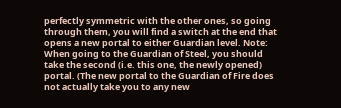perfectly symmetric with the other ones, so going through them, you will find a switch at the end that opens a new portal to either Guardian level. Note: When going to the Guardian of Steel, you should take the second (i.e. this one, the newly opened) portal. (The new portal to the Guardian of Fire does not actually take you to any new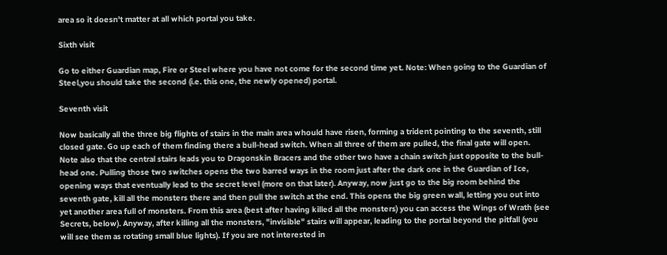area so it doesn't matter at all which portal you take.

Sixth visit

Go to either Guardian map, Fire or Steel where you have not come for the second time yet. Note: When going to the Guardian of Steel,you should take the second (i.e. this one, the newly opened) portal.

Seventh visit

Now basically all the three big flights of stairs in the main area whould have risen, forming a trident pointing to the seventh, still closed gate. Go up each of them finding there a bull-head switch. When all three of them are pulled, the final gate will open. Note also that the central stairs leads you to Dragonskin Bracers and the other two have a chain switch just opposite to the bull-head one. Pulling those two switches opens the two barred ways in the room just after the dark one in the Guardian of Ice, opening ways that eventually lead to the secret level (more on that later). Anyway, now just go to the big room behind the seventh gate, kill all the monsters there and then pull the switch at the end. This opens the big green wall, letting you out into yet another area full of monsters. From this area (best after having killed all the monsters) you can access the Wings of Wrath (see Secrets, below). Anyway, after killing all the monsters, "invisible" stairs will appear, leading to the portal beyond the pitfall (you will see them as rotating small blue lights). If you are not interested in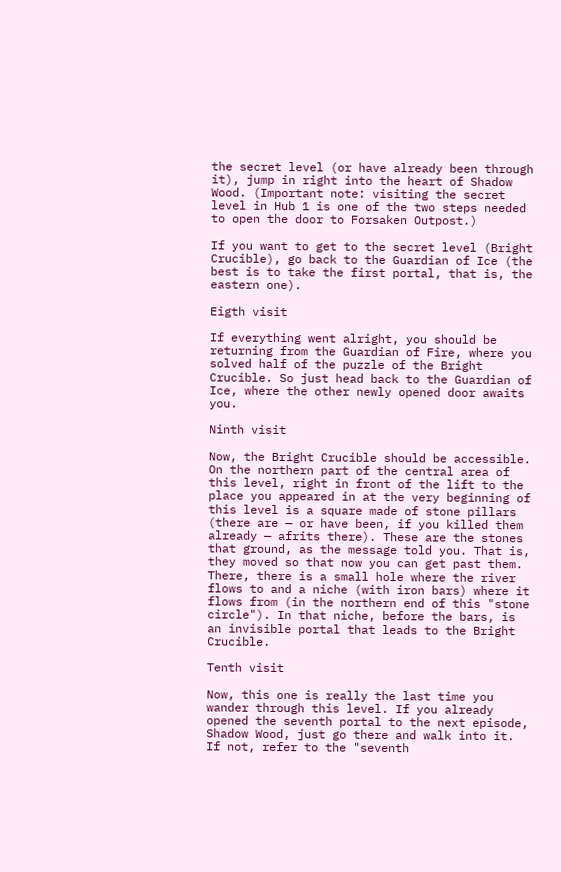the secret level (or have already been through it), jump in right into the heart of Shadow Wood. (Important note: visiting the secret level in Hub 1 is one of the two steps needed to open the door to Forsaken Outpost.)

If you want to get to the secret level (Bright Crucible), go back to the Guardian of Ice (the best is to take the first portal, that is, the eastern one).

Eigth visit

If everything went alright, you should be returning from the Guardian of Fire, where you solved half of the puzzle of the Bright Crucible. So just head back to the Guardian of Ice, where the other newly opened door awaits you.

Ninth visit

Now, the Bright Crucible should be accessible. On the northern part of the central area of this level, right in front of the lift to the place you appeared in at the very beginning of this level is a square made of stone pillars (there are — or have been, if you killed them already — afrits there). These are the stones that ground, as the message told you. That is, they moved so that now you can get past them. There, there is a small hole where the river flows to and a niche (with iron bars) where it flows from (in the northern end of this "stone circle"). In that niche, before the bars, is an invisible portal that leads to the Bright Crucible.

Tenth visit

Now, this one is really the last time you wander through this level. If you already opened the seventh portal to the next episode, Shadow Wood, just go there and walk into it. If not, refer to the "seventh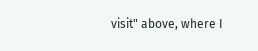visit" above, where I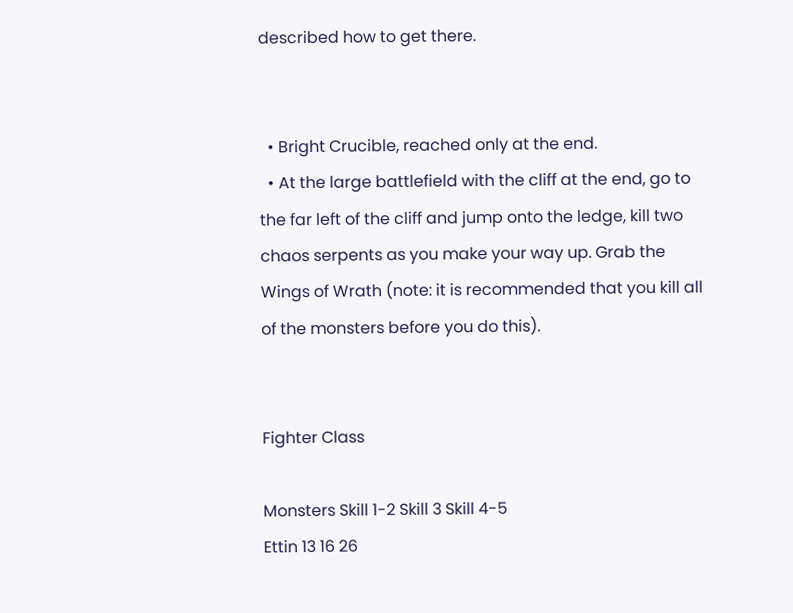described how to get there.


  • Bright Crucible, reached only at the end.
  • At the large battlefield with the cliff at the end, go to the far left of the cliff and jump onto the ledge, kill two chaos serpents as you make your way up. Grab the Wings of Wrath (note: it is recommended that you kill all of the monsters before you do this).


Fighter Class

Monsters Skill 1-2 Skill 3 Skill 4-5
Ettin 13 16 26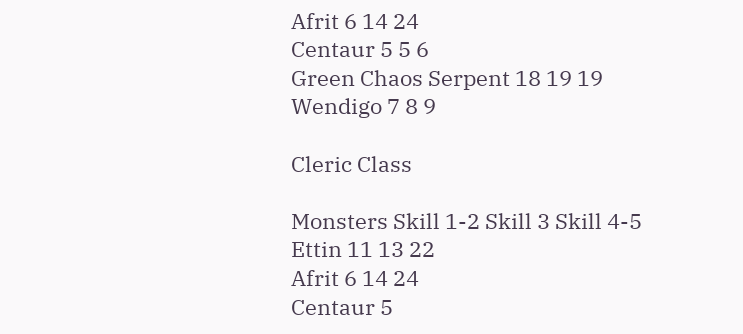Afrit 6 14 24
Centaur 5 5 6
Green Chaos Serpent 18 19 19
Wendigo 7 8 9

Cleric Class

Monsters Skill 1-2 Skill 3 Skill 4-5
Ettin 11 13 22
Afrit 6 14 24
Centaur 5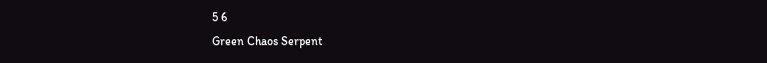5 6
Green Chaos Serpent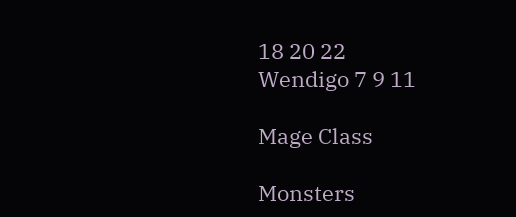18 20 22
Wendigo 7 9 11

Mage Class

Monsters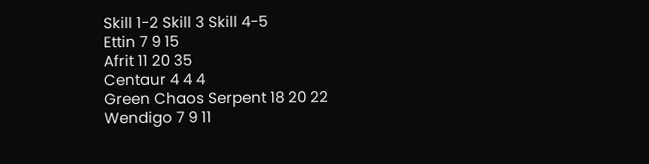Skill 1-2 Skill 3 Skill 4-5
Ettin 7 9 15
Afrit 11 20 35
Centaur 4 4 4
Green Chaos Serpent 18 20 22
Wendigo 7 9 11